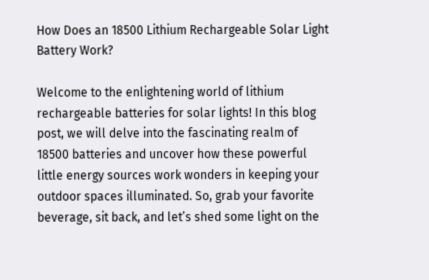How Does an 18500 Lithium Rechargeable Solar Light Battery Work?

Welcome to the enlightening world of lithium rechargeable batteries for solar lights! In this blog post, we will delve into the fascinating realm of 18500 batteries and uncover how these powerful little energy sources work wonders in keeping your outdoor spaces illuminated. So, grab your favorite beverage, sit back, and let’s shed some light on the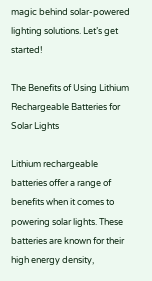magic behind solar-powered lighting solutions. Let’s get started!

The Benefits of Using Lithium Rechargeable Batteries for Solar Lights

Lithium rechargeable batteries offer a range of benefits when it comes to powering solar lights. These batteries are known for their high energy density,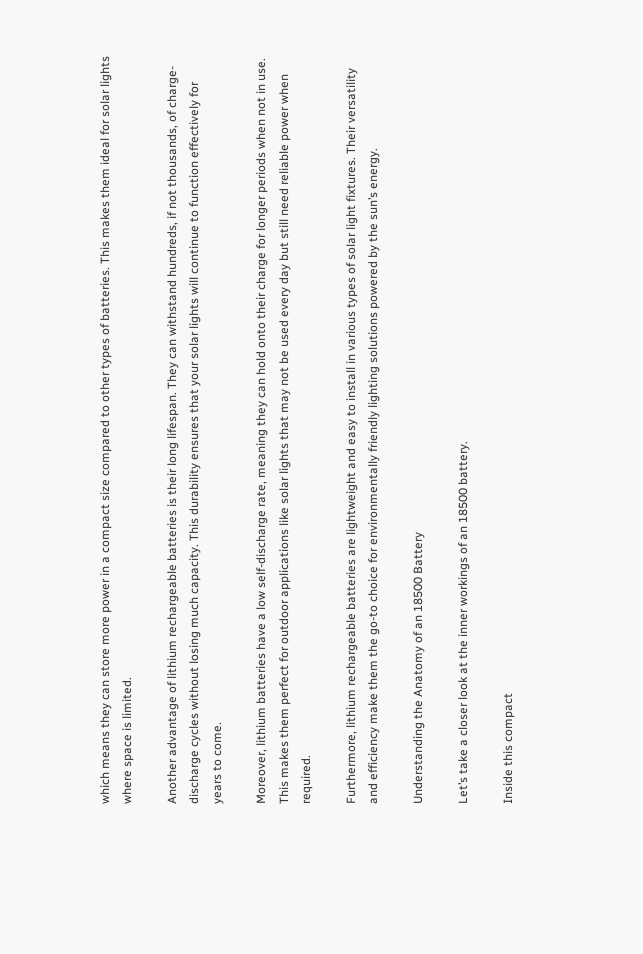which means they can store more power in a compact size compared to other types of batteries. This makes them ideal for solar lights where space is limited.

Another advantage of lithium rechargeable batteries is their long lifespan. They can withstand hundreds, if not thousands, of charge-discharge cycles without losing much capacity. This durability ensures that your solar lights will continue to function effectively for years to come.

Moreover, lithium batteries have a low self-discharge rate, meaning they can hold onto their charge for longer periods when not in use. This makes them perfect for outdoor applications like solar lights that may not be used every day but still need reliable power when required.

Furthermore, lithium rechargeable batteries are lightweight and easy to install in various types of solar light fixtures. Their versatility and efficiency make them the go-to choice for environmentally friendly lighting solutions powered by the sun’s energy.

Understanding the Anatomy of an 18500 Battery

Let’s take a closer look at the inner workings of an 18500 battery.

Inside this compact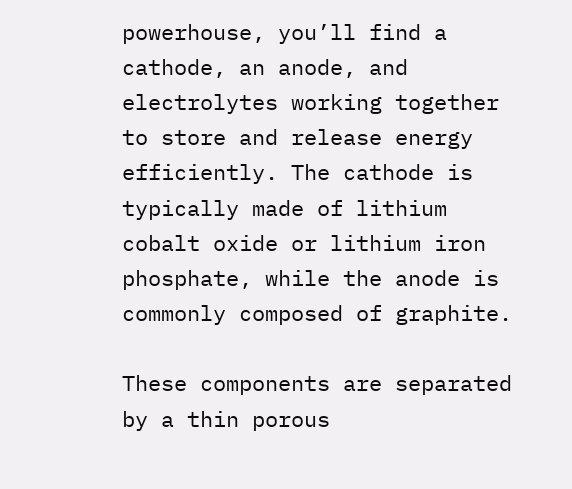powerhouse, you’ll find a cathode, an anode, and electrolytes working together to store and release energy efficiently. The cathode is typically made of lithium cobalt oxide or lithium iron phosphate, while the anode is commonly composed of graphite.

These components are separated by a thin porous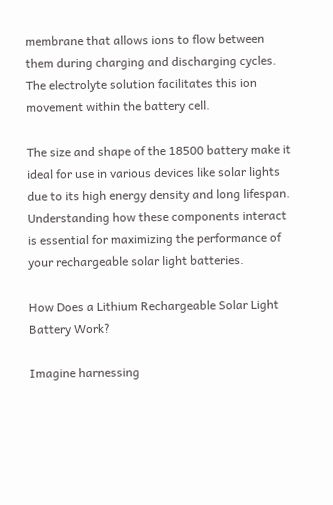membrane that allows ions to flow between them during charging and discharging cycles. The electrolyte solution facilitates this ion movement within the battery cell.

The size and shape of the 18500 battery make it ideal for use in various devices like solar lights due to its high energy density and long lifespan. Understanding how these components interact is essential for maximizing the performance of your rechargeable solar light batteries.

How Does a Lithium Rechargeable Solar Light Battery Work?

Imagine harnessing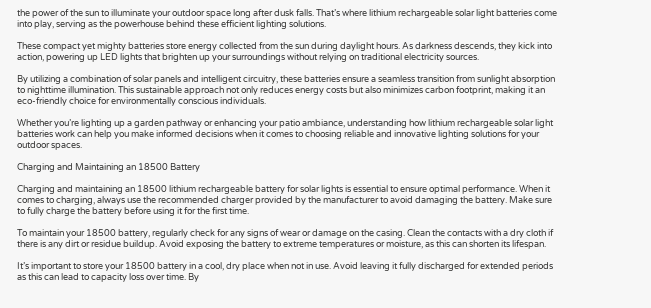the power of the sun to illuminate your outdoor space long after dusk falls. That’s where lithium rechargeable solar light batteries come into play, serving as the powerhouse behind these efficient lighting solutions.

These compact yet mighty batteries store energy collected from the sun during daylight hours. As darkness descends, they kick into action, powering up LED lights that brighten up your surroundings without relying on traditional electricity sources.

By utilizing a combination of solar panels and intelligent circuitry, these batteries ensure a seamless transition from sunlight absorption to nighttime illumination. This sustainable approach not only reduces energy costs but also minimizes carbon footprint, making it an eco-friendly choice for environmentally conscious individuals.

Whether you’re lighting up a garden pathway or enhancing your patio ambiance, understanding how lithium rechargeable solar light batteries work can help you make informed decisions when it comes to choosing reliable and innovative lighting solutions for your outdoor spaces.

Charging and Maintaining an 18500 Battery

Charging and maintaining an 18500 lithium rechargeable battery for solar lights is essential to ensure optimal performance. When it comes to charging, always use the recommended charger provided by the manufacturer to avoid damaging the battery. Make sure to fully charge the battery before using it for the first time.

To maintain your 18500 battery, regularly check for any signs of wear or damage on the casing. Clean the contacts with a dry cloth if there is any dirt or residue buildup. Avoid exposing the battery to extreme temperatures or moisture, as this can shorten its lifespan.

It’s important to store your 18500 battery in a cool, dry place when not in use. Avoid leaving it fully discharged for extended periods as this can lead to capacity loss over time. By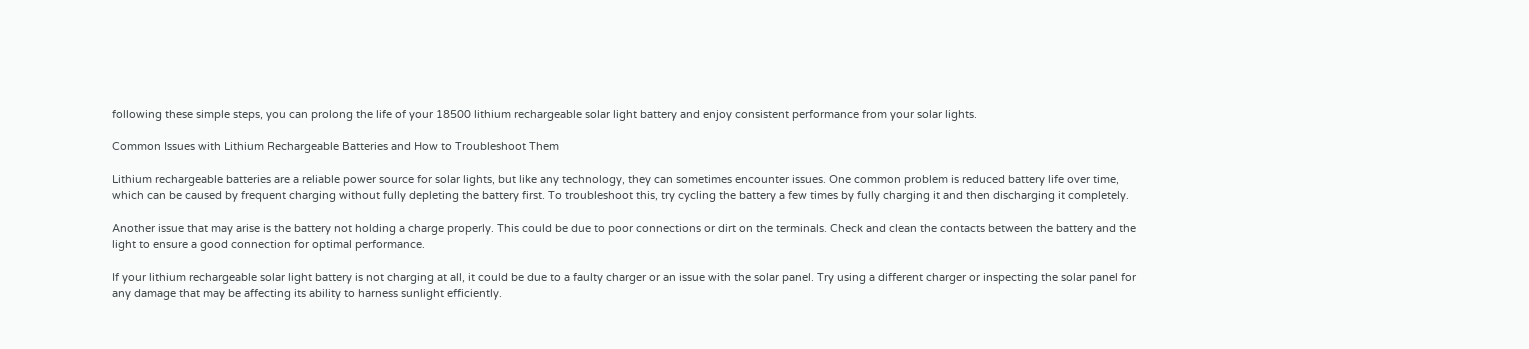following these simple steps, you can prolong the life of your 18500 lithium rechargeable solar light battery and enjoy consistent performance from your solar lights.

Common Issues with Lithium Rechargeable Batteries and How to Troubleshoot Them

Lithium rechargeable batteries are a reliable power source for solar lights, but like any technology, they can sometimes encounter issues. One common problem is reduced battery life over time, which can be caused by frequent charging without fully depleting the battery first. To troubleshoot this, try cycling the battery a few times by fully charging it and then discharging it completely.

Another issue that may arise is the battery not holding a charge properly. This could be due to poor connections or dirt on the terminals. Check and clean the contacts between the battery and the light to ensure a good connection for optimal performance.

If your lithium rechargeable solar light battery is not charging at all, it could be due to a faulty charger or an issue with the solar panel. Try using a different charger or inspecting the solar panel for any damage that may be affecting its ability to harness sunlight efficiently.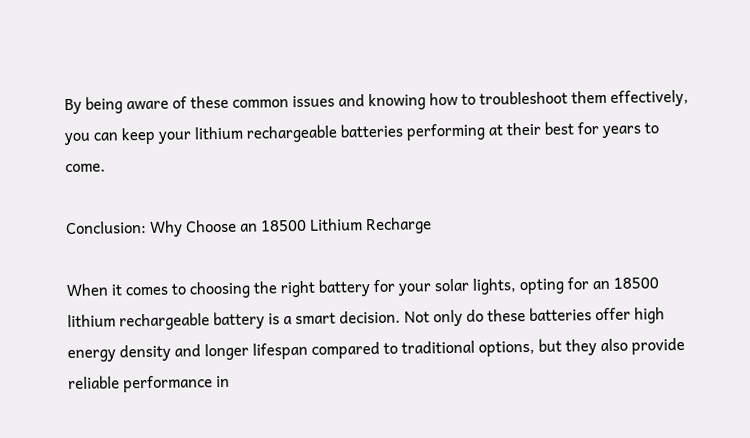By being aware of these common issues and knowing how to troubleshoot them effectively, you can keep your lithium rechargeable batteries performing at their best for years to come.

Conclusion: Why Choose an 18500 Lithium Recharge

When it comes to choosing the right battery for your solar lights, opting for an 18500 lithium rechargeable battery is a smart decision. Not only do these batteries offer high energy density and longer lifespan compared to traditional options, but they also provide reliable performance in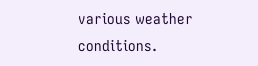various weather conditions.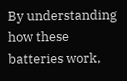By understanding how these batteries work,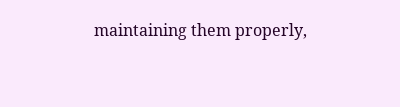maintaining them properly,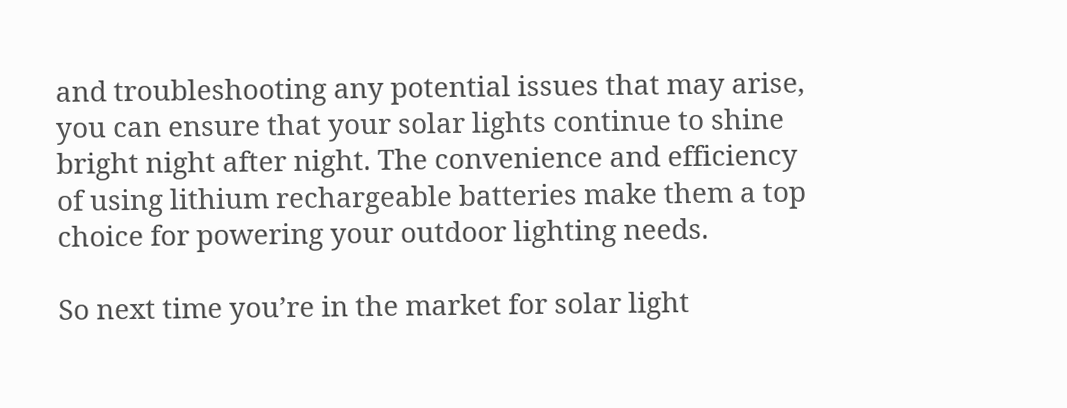and troubleshooting any potential issues that may arise, you can ensure that your solar lights continue to shine bright night after night. The convenience and efficiency of using lithium rechargeable batteries make them a top choice for powering your outdoor lighting needs.

So next time you’re in the market for solar light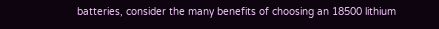batteries, consider the many benefits of choosing an 18500 lithium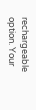rechargeable option. Your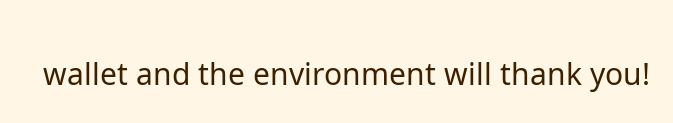wallet and the environment will thank you!